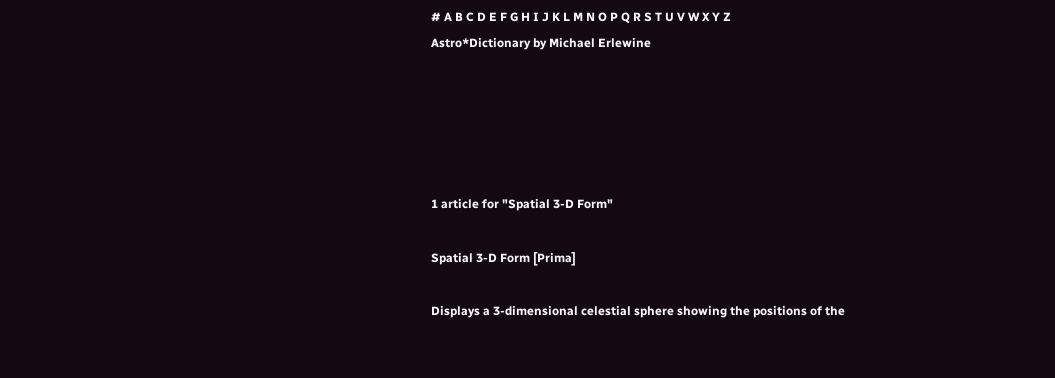# A B C D E F G H I J K L M N O P Q R S T U V W X Y Z
Astro*Dictionary by Michael Erlewine





1 article for "Spatial 3-D Form"

Spatial 3-D Form [Prima]

Displays a 3-dimensional celestial sphere showing the positions of the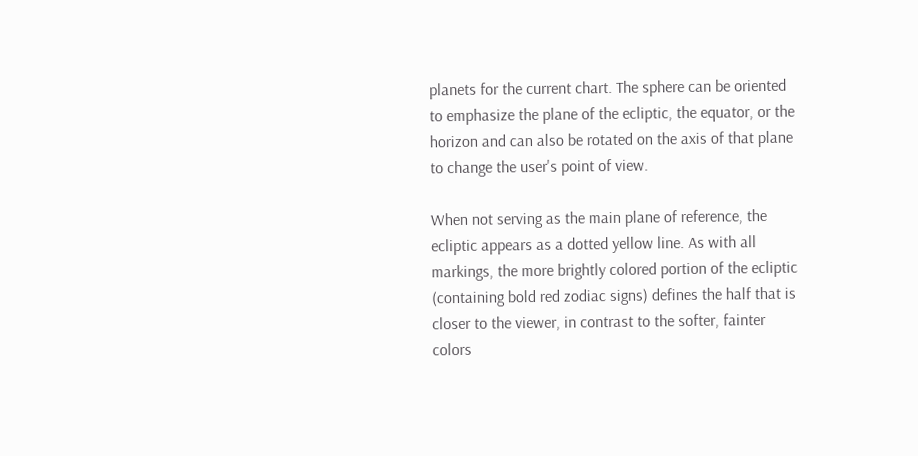planets for the current chart. The sphere can be oriented to emphasize the plane of the ecliptic, the equator, or the horizon and can also be rotated on the axis of that plane to change the user's point of view.

When not serving as the main plane of reference, the ecliptic appears as a dotted yellow line. As with all markings, the more brightly colored portion of the ecliptic (containing bold red zodiac signs) defines the half that is closer to the viewer, in contrast to the softer, fainter colors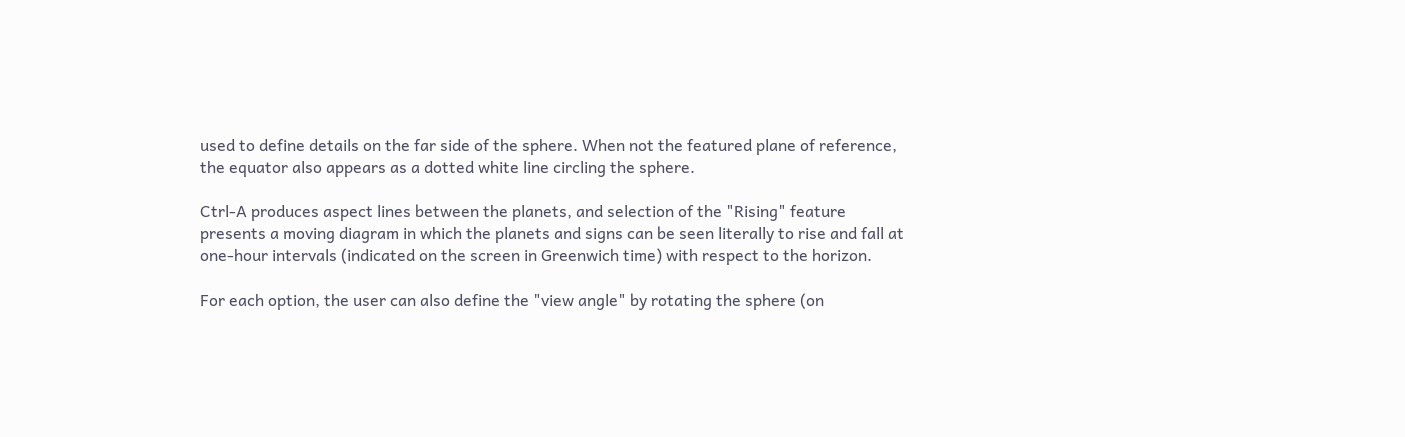used to define details on the far side of the sphere. When not the featured plane of reference, the equator also appears as a dotted white line circling the sphere.

Ctrl-A produces aspect lines between the planets, and selection of the "Rising" feature presents a moving diagram in which the planets and signs can be seen literally to rise and fall at one-hour intervals (indicated on the screen in Greenwich time) with respect to the horizon.

For each option, the user can also define the "view angle" by rotating the sphere (on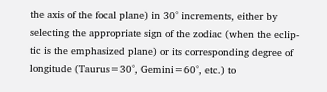the axis of the focal plane) in 30° increments, either by selecting the appropriate sign of the zodiac (when the eclip- tic is the emphasized plane) or its corresponding degree of longitude (Taurus=30°, Gemini=60°, etc.) to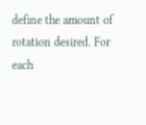define the amount of rotation desired. For each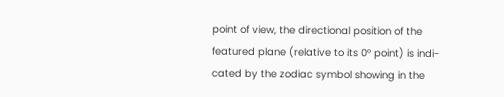point of view, the directional position of the featured plane (relative to its 0° point) is indi- cated by the zodiac symbol showing in the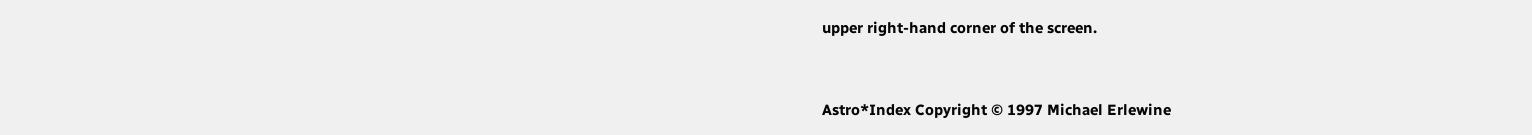upper right-hand corner of the screen.


Astro*Index Copyright © 1997 Michael Erlewine